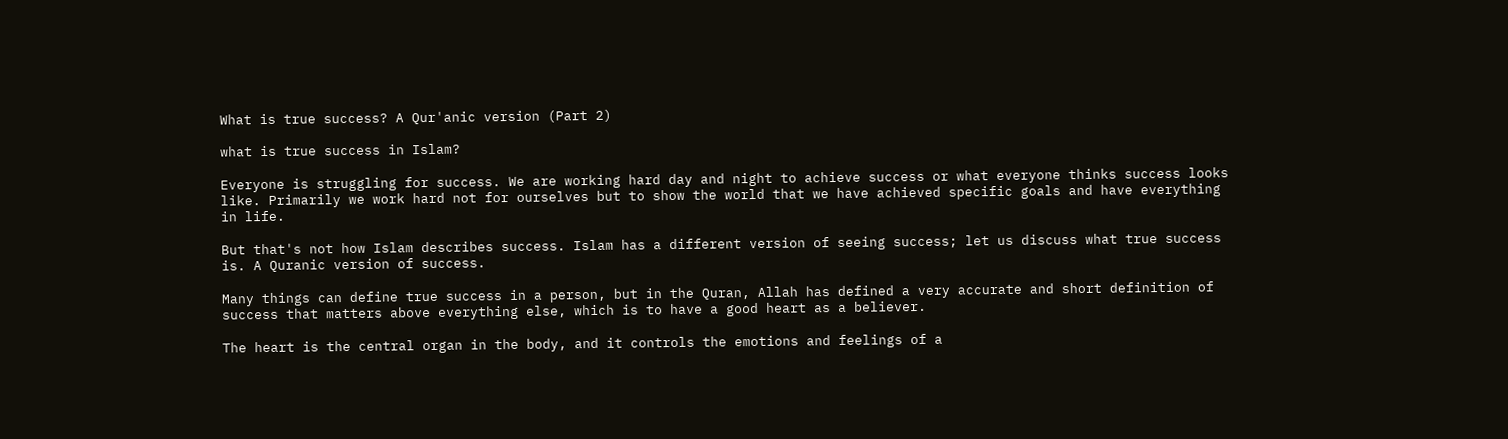What is true success? A Qur'anic version (Part 2)

what is true success in Islam?

Everyone is struggling for success. We are working hard day and night to achieve success or what everyone thinks success looks like. Primarily we work hard not for ourselves but to show the world that we have achieved specific goals and have everything in life.

But that's not how Islam describes success. Islam has a different version of seeing success; let us discuss what true success is. A Quranic version of success.

Many things can define true success in a person, but in the Quran, Allah has defined a very accurate and short definition of success that matters above everything else, which is to have a good heart as a believer.

The heart is the central organ in the body, and it controls the emotions and feelings of a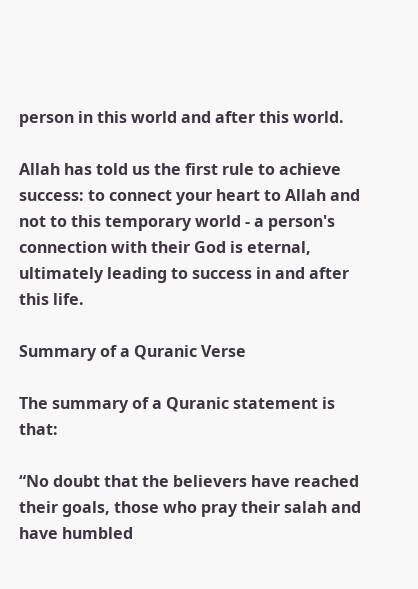person in this world and after this world.

Allah has told us the first rule to achieve success: to connect your heart to Allah and not to this temporary world - a person's connection with their God is eternal, ultimately leading to success in and after this life.

Summary of a Quranic Verse

The summary of a Quranic statement is that:

“No doubt that the believers have reached their goals, those who pray their salah and have humbled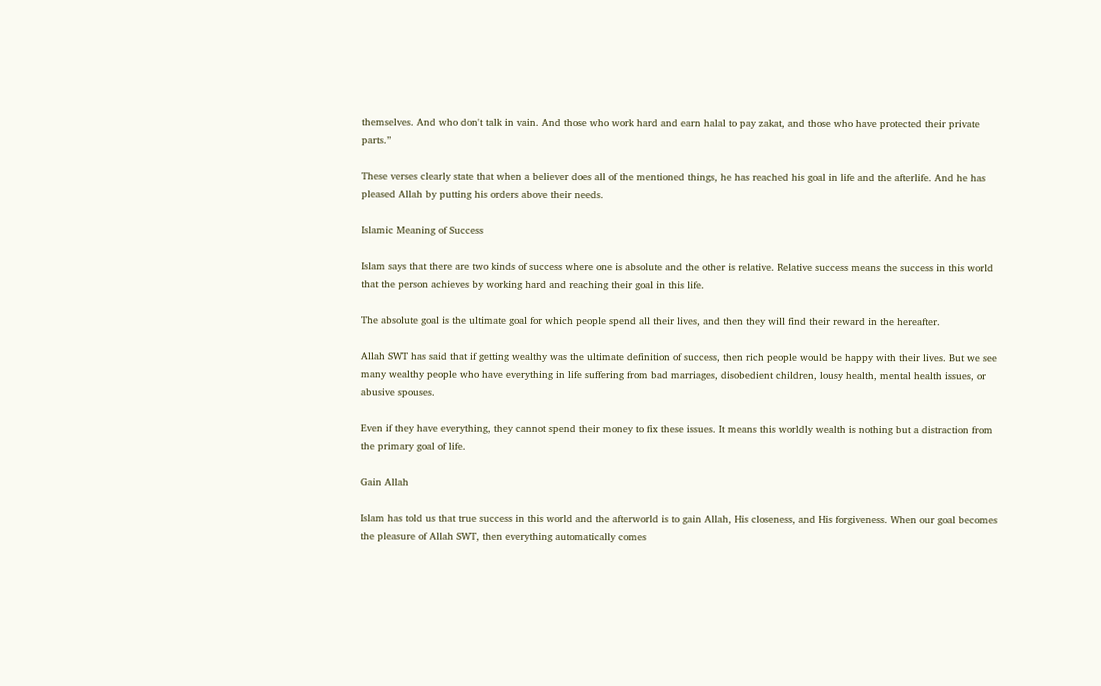themselves. And who don't talk in vain. And those who work hard and earn halal to pay zakat, and those who have protected their private parts.”

These verses clearly state that when a believer does all of the mentioned things, he has reached his goal in life and the afterlife. And he has pleased Allah by putting his orders above their needs.

Islamic Meaning of Success

Islam says that there are two kinds of success where one is absolute and the other is relative. Relative success means the success in this world that the person achieves by working hard and reaching their goal in this life.

The absolute goal is the ultimate goal for which people spend all their lives, and then they will find their reward in the hereafter.

Allah SWT has said that if getting wealthy was the ultimate definition of success, then rich people would be happy with their lives. But we see many wealthy people who have everything in life suffering from bad marriages, disobedient children, lousy health, mental health issues, or abusive spouses.

Even if they have everything, they cannot spend their money to fix these issues. It means this worldly wealth is nothing but a distraction from the primary goal of life.

Gain Allah

Islam has told us that true success in this world and the afterworld is to gain Allah, His closeness, and His forgiveness. When our goal becomes the pleasure of Allah SWT, then everything automatically comes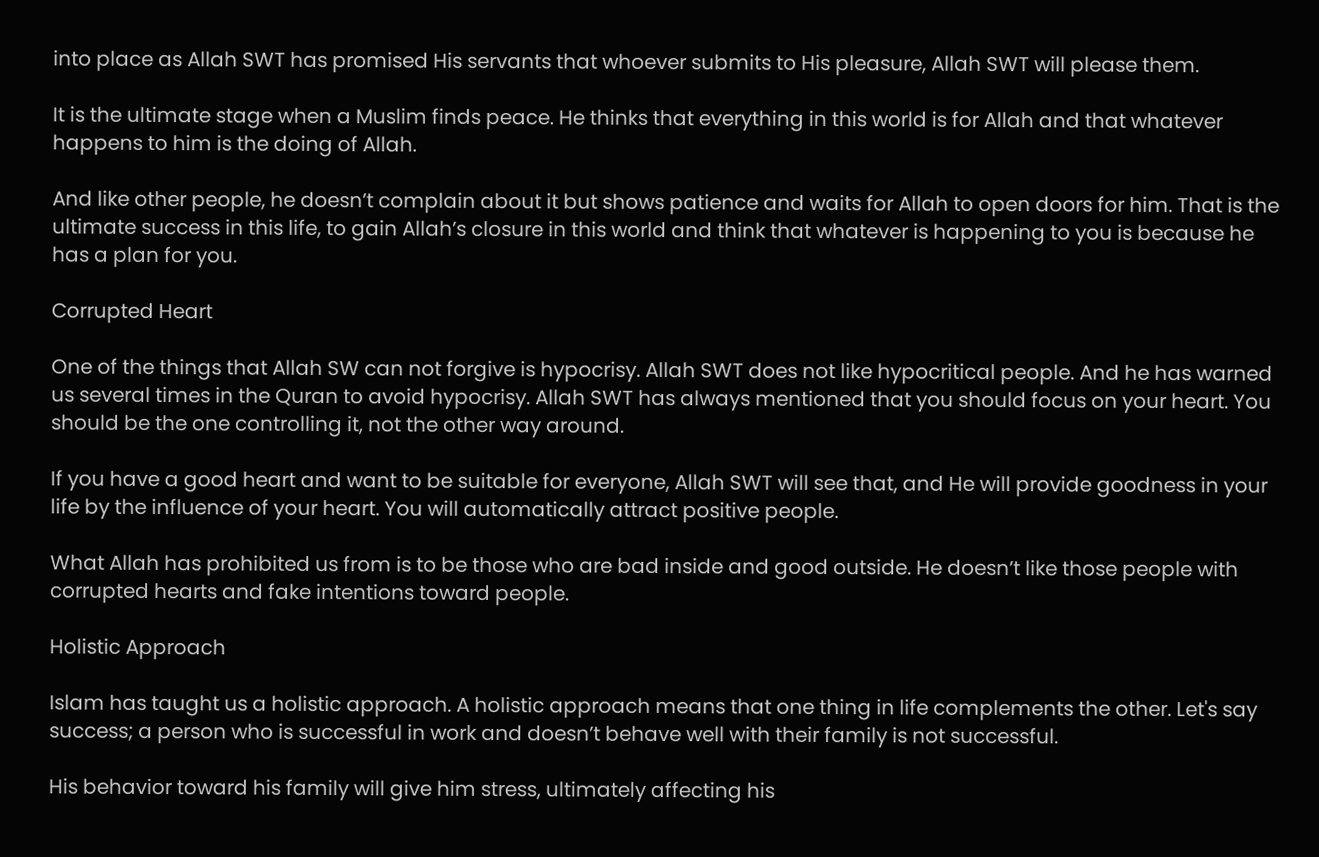into place as Allah SWT has promised His servants that whoever submits to His pleasure, Allah SWT will please them.

It is the ultimate stage when a Muslim finds peace. He thinks that everything in this world is for Allah and that whatever happens to him is the doing of Allah.

And like other people, he doesn’t complain about it but shows patience and waits for Allah to open doors for him. That is the ultimate success in this life, to gain Allah’s closure in this world and think that whatever is happening to you is because he has a plan for you.

Corrupted Heart

One of the things that Allah SW can not forgive is hypocrisy. Allah SWT does not like hypocritical people. And he has warned us several times in the Quran to avoid hypocrisy. Allah SWT has always mentioned that you should focus on your heart. You should be the one controlling it, not the other way around.

If you have a good heart and want to be suitable for everyone, Allah SWT will see that, and He will provide goodness in your life by the influence of your heart. You will automatically attract positive people.

What Allah has prohibited us from is to be those who are bad inside and good outside. He doesn’t like those people with corrupted hearts and fake intentions toward people.

Holistic Approach

Islam has taught us a holistic approach. A holistic approach means that one thing in life complements the other. Let's say success; a person who is successful in work and doesn’t behave well with their family is not successful.

His behavior toward his family will give him stress, ultimately affecting his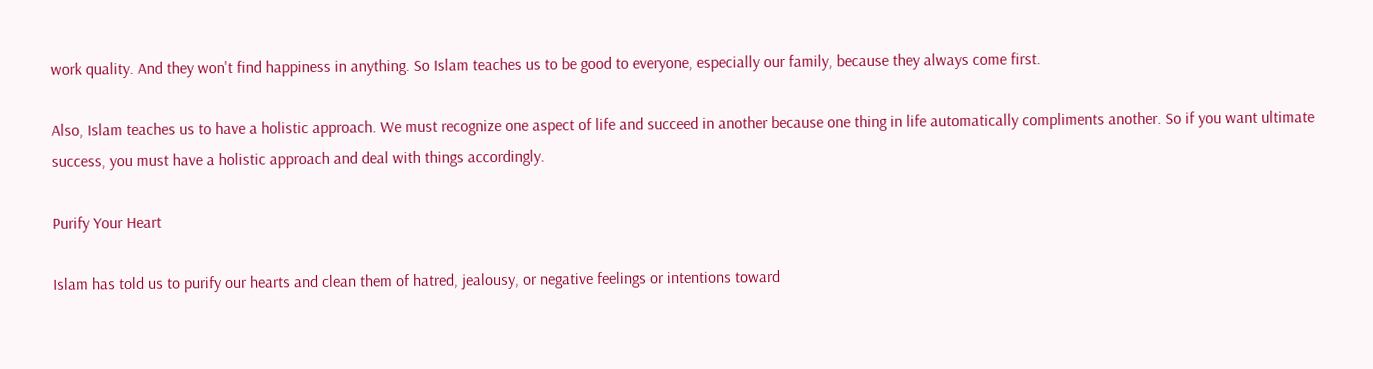work quality. And they won't find happiness in anything. So Islam teaches us to be good to everyone, especially our family, because they always come first.

Also, Islam teaches us to have a holistic approach. We must recognize one aspect of life and succeed in another because one thing in life automatically compliments another. So if you want ultimate success, you must have a holistic approach and deal with things accordingly.

Purify Your Heart

Islam has told us to purify our hearts and clean them of hatred, jealousy, or negative feelings or intentions toward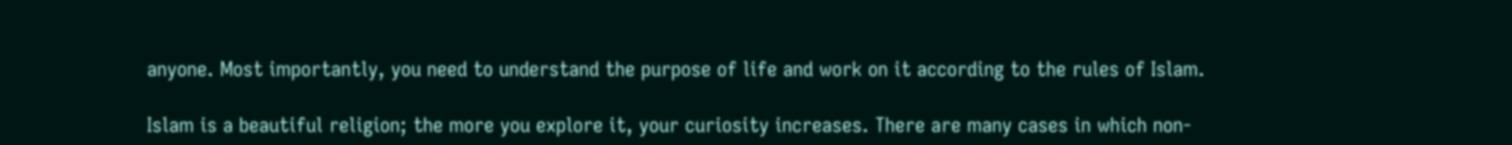anyone. Most importantly, you need to understand the purpose of life and work on it according to the rules of Islam.

Islam is a beautiful religion; the more you explore it, your curiosity increases. There are many cases in which non-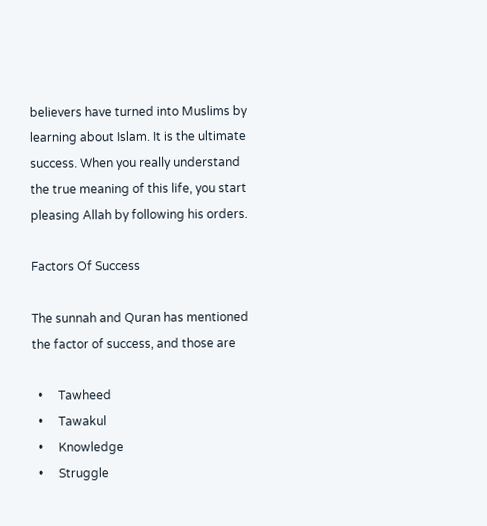believers have turned into Muslims by learning about Islam. It is the ultimate success. When you really understand the true meaning of this life, you start pleasing Allah by following his orders.

Factors Of Success

The sunnah and Quran has mentioned the factor of success, and those are

  •     Tawheed
  •     Tawakul
  •     Knowledge
  •     Struggle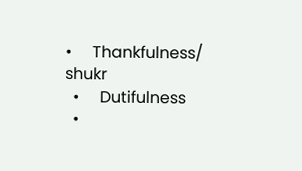•     Thankfulness/ shukr
  •     Dutifulness
  •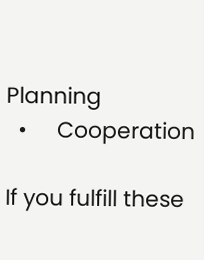Planning
  •     Cooperation

If you fulfill these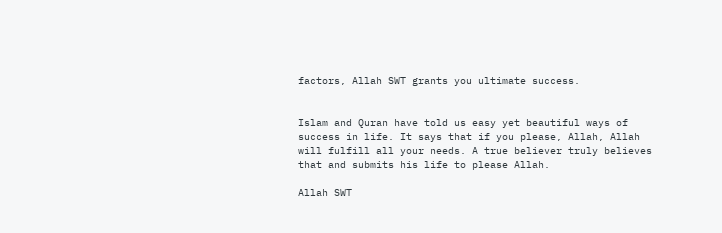factors, Allah SWT grants you ultimate success.


Islam and Quran have told us easy yet beautiful ways of success in life. It says that if you please, Allah, Allah will fulfill all your needs. A true believer truly believes that and submits his life to please Allah.

Allah SWT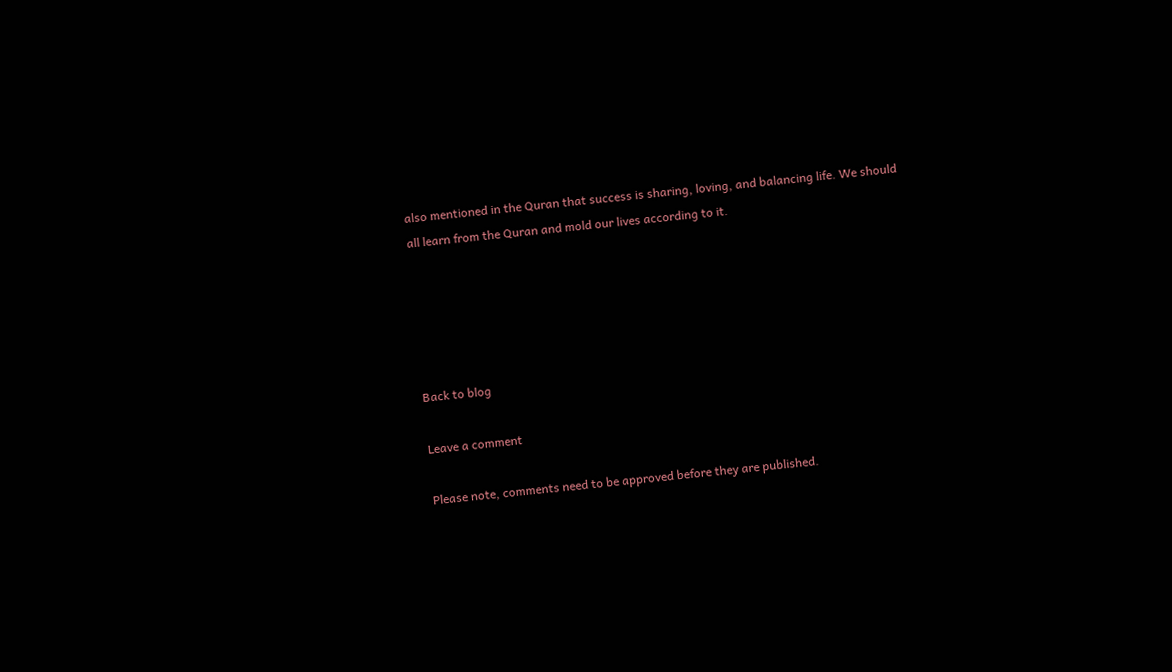also mentioned in the Quran that success is sharing, loving, and balancing life. We should all learn from the Quran and mold our lives according to it.





Back to blog

Leave a comment

Please note, comments need to be approved before they are published.